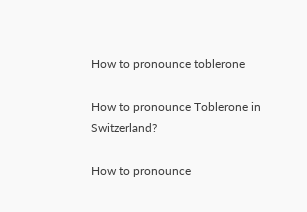How to pronounce toblerone

How to pronounce Toblerone in Switzerland?

How to pronounce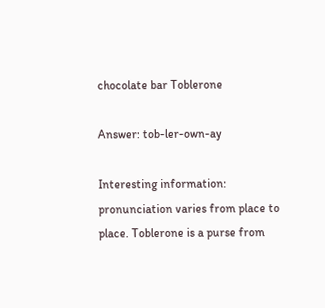chocolate bar Toblerone

Answer: tob-ler-own-ay

Interesting information: pronunciation varies from place to place. Toblerone is a purse from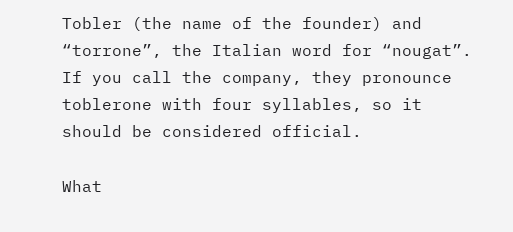Tobler (the name of the founder) and “torrone”, the Italian word for “nougat”. If you call the company, they pronounce toblerone with four syllables, so it should be considered official.

What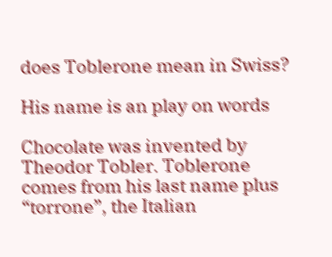does Toblerone mean in Swiss?

His name is an play on words

Chocolate was invented by Theodor Tobler. Toblerone comes from his last name plus “torrone”, the Italian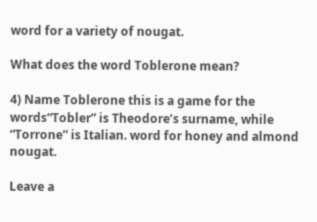word for a variety of nougat.

What does the word Toblerone mean?

4) Name Toblerone this is a game for the words“Tobler” is Theodore’s surname, while “Torrone” is Italian. word for honey and almond nougat.

Leave a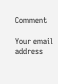Comment

Your email address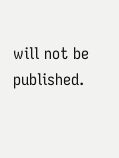will not be published.